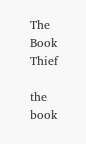The Book Thief

the book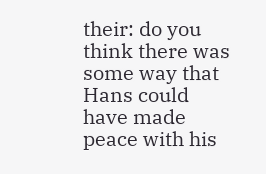their: do you think there was some way that Hans could have made peace with his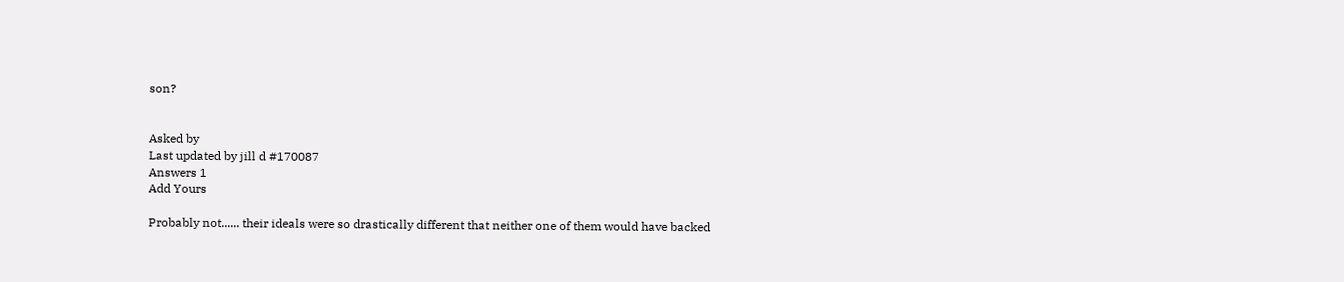son?


Asked by
Last updated by jill d #170087
Answers 1
Add Yours

Probably not...... their ideals were so drastically different that neither one of them would have backed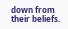down from their beliefs.